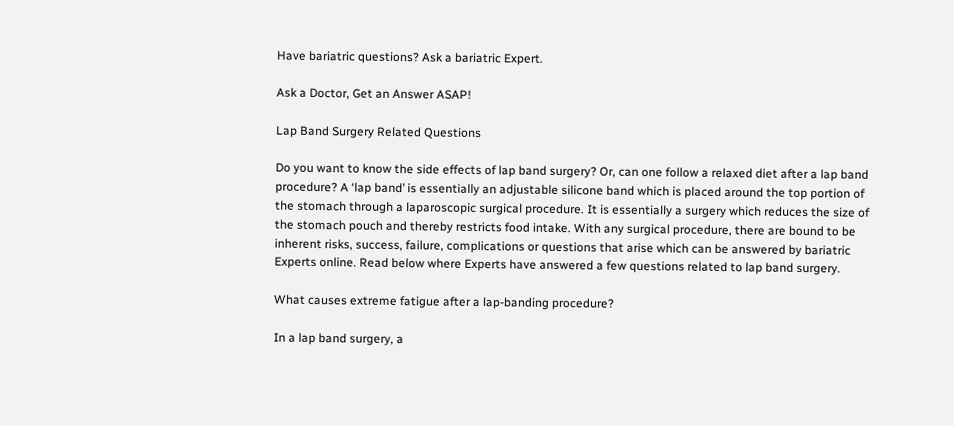Have bariatric questions? Ask a bariatric Expert.

Ask a Doctor, Get an Answer ASAP!

Lap Band Surgery Related Questions

Do you want to know the side effects of lap band surgery? Or, can one follow a relaxed diet after a lap band procedure? A ‘lap band’ is essentially an adjustable silicone band which is placed around the top portion of the stomach through a laparoscopic surgical procedure. It is essentially a surgery which reduces the size of the stomach pouch and thereby restricts food intake. With any surgical procedure, there are bound to be inherent risks, success, failure, complications or questions that arise which can be answered by bariatric Experts online. Read below where Experts have answered a few questions related to lap band surgery.

What causes extreme fatigue after a lap-banding procedure?

In a lap band surgery, a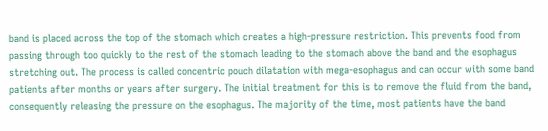band is placed across the top of the stomach which creates a high-pressure restriction. This prevents food from passing through too quickly to the rest of the stomach leading to the stomach above the band and the esophagus stretching out. The process is called concentric pouch dilatation with mega-esophagus and can occur with some band patients after months or years after surgery. The initial treatment for this is to remove the fluid from the band, consequently releasing the pressure on the esophagus. The majority of the time, most patients have the band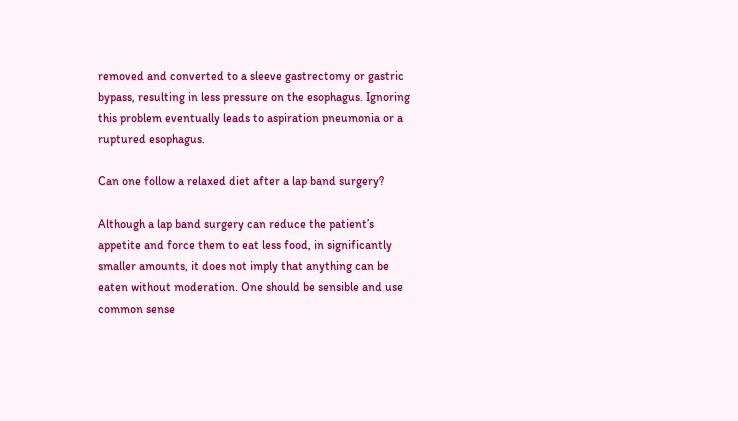removed and converted to a sleeve gastrectomy or gastric bypass, resulting in less pressure on the esophagus. Ignoring this problem eventually leads to aspiration pneumonia or a ruptured esophagus.

Can one follow a relaxed diet after a lap band surgery?

Although a lap band surgery can reduce the patient’s appetite and force them to eat less food, in significantly smaller amounts, it does not imply that anything can be eaten without moderation. One should be sensible and use common sense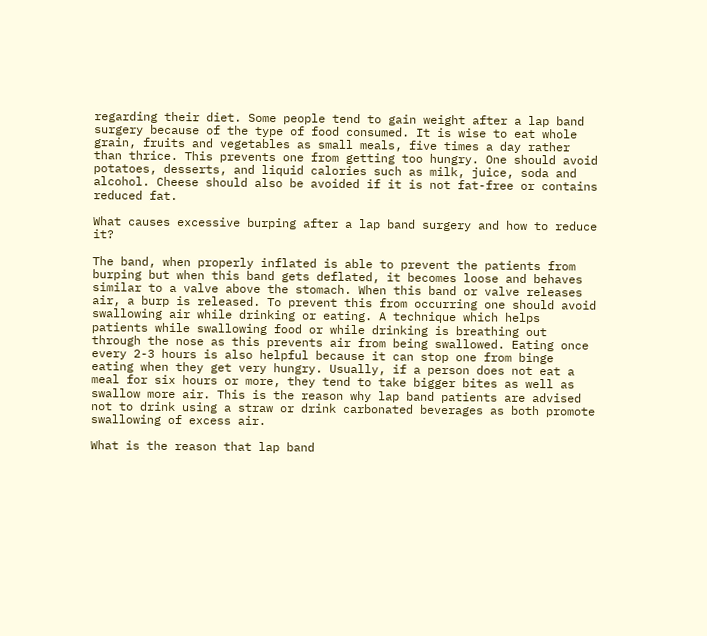regarding their diet. Some people tend to gain weight after a lap band surgery because of the type of food consumed. It is wise to eat whole grain, fruits and vegetables as small meals, five times a day rather than thrice. This prevents one from getting too hungry. One should avoid potatoes, desserts, and liquid calories such as milk, juice, soda and alcohol. Cheese should also be avoided if it is not fat-free or contains reduced fat.

What causes excessive burping after a lap band surgery and how to reduce it?

The band, when properly inflated is able to prevent the patients from burping but when this band gets deflated, it becomes loose and behaves similar to a valve above the stomach. When this band or valve releases air, a burp is released. To prevent this from occurring one should avoid swallowing air while drinking or eating. A technique which helps patients while swallowing food or while drinking is breathing out through the nose as this prevents air from being swallowed. Eating once every 2-3 hours is also helpful because it can stop one from binge eating when they get very hungry. Usually, if a person does not eat a meal for six hours or more, they tend to take bigger bites as well as swallow more air. This is the reason why lap band patients are advised not to drink using a straw or drink carbonated beverages as both promote swallowing of excess air.

What is the reason that lap band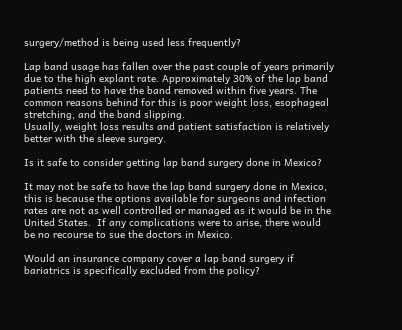surgery/method is being used less frequently?

Lap band usage has fallen over the past couple of years primarily due to the high explant rate. Approximately 30% of the lap band patients need to have the band removed within five years. The common reasons behind for this is poor weight loss, esophageal stretching, and the band slipping.
Usually, weight loss results and patient satisfaction is relatively better with the sleeve surgery.

Is it safe to consider getting lap band surgery done in Mexico?

It may not be safe to have the lap band surgery done in Mexico, this is because the options available for surgeons and infection rates are not as well controlled or managed as it would be in the United States.  If any complications were to arise, there would be no recourse to sue the doctors in Mexico.

Would an insurance company cover a lap band surgery if bariatrics is specifically excluded from the policy?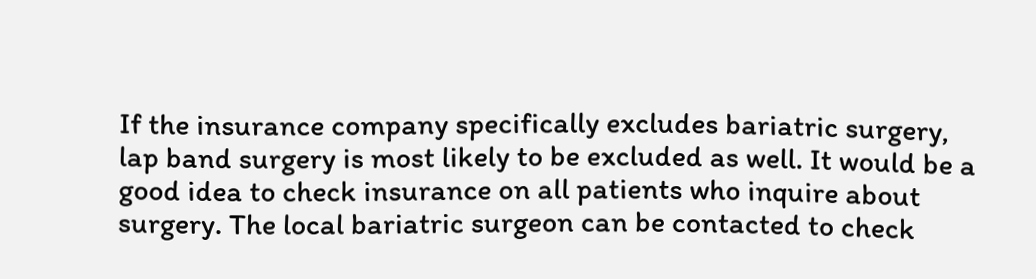If the insurance company specifically excludes bariatric surgery, lap band surgery is most likely to be excluded as well. It would be a good idea to check insurance on all patients who inquire about surgery. The local bariatric surgeon can be contacted to check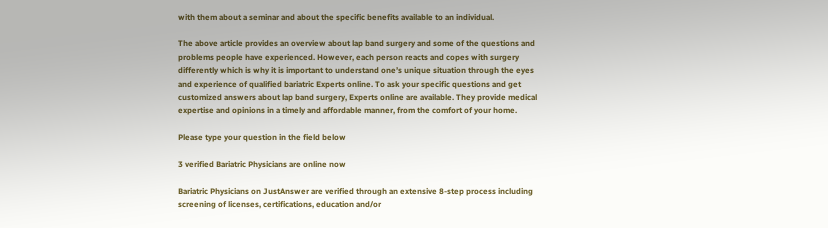with them about a seminar and about the specific benefits available to an individual.

The above article provides an overview about lap band surgery and some of the questions and problems people have experienced. However, each person reacts and copes with surgery differently which is why it is important to understand one’s unique situation through the eyes and experience of qualified bariatric Experts online. To ask your specific questions and get customized answers about lap band surgery, Experts online are available. They provide medical expertise and opinions in a timely and affordable manner, from the comfort of your home.

Please type your question in the field below

3 verified Bariatric Physicians are online now

Bariatric Physicians on JustAnswer are verified through an extensive 8-step process including screening of licenses, certifications, education and/or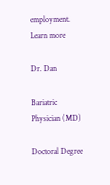employment. Learn more

Dr. Dan

Bariatric Physician (MD)

Doctoral Degree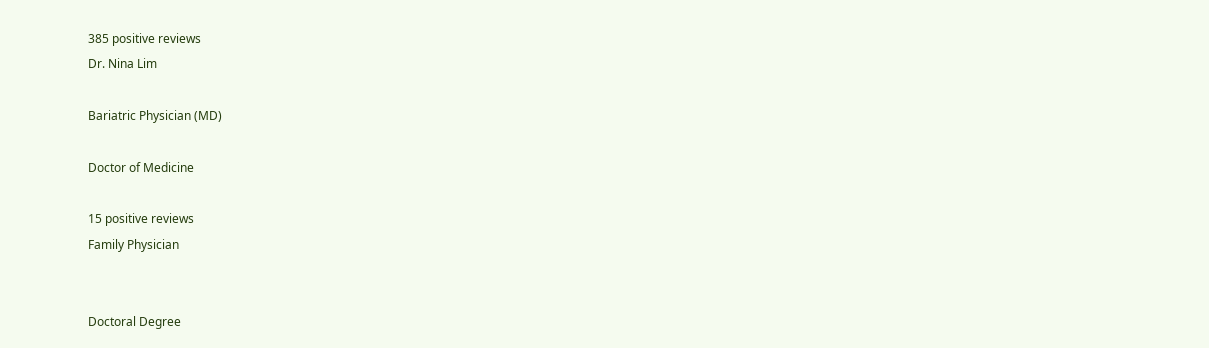385 positive reviews
Dr. Nina Lim

Bariatric Physician (MD)

Doctor of Medicine

15 positive reviews
Family Physician


Doctoral Degree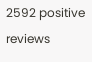2592 positive reviews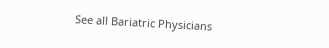See all Bariatric Physicians